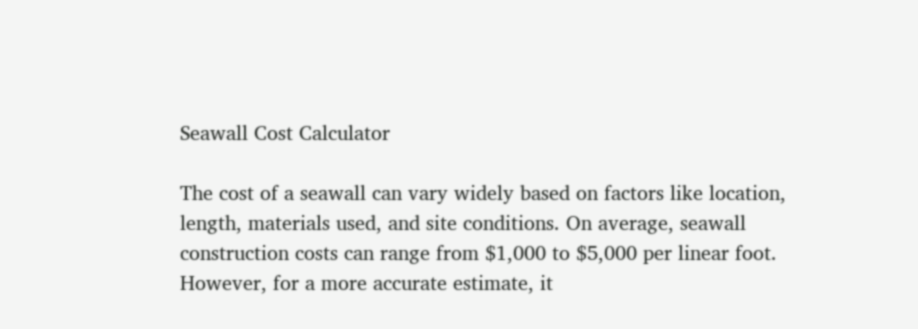Seawall Cost Calculator

The cost of a seawall can vary widely based on factors like location, length, materials used, and site conditions. On average, seawall construction costs can range from $1,000 to $5,000 per linear foot. However, for a more accurate estimate, it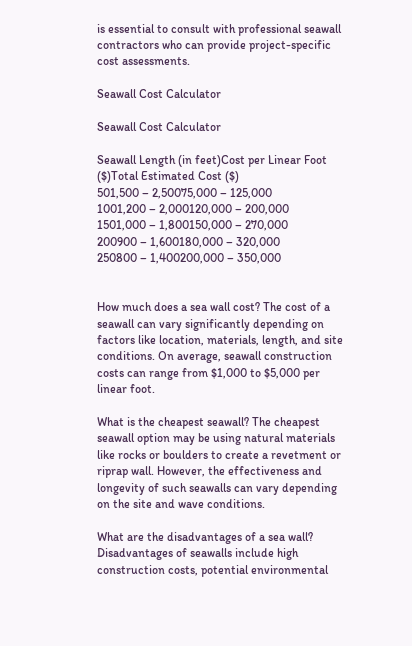is essential to consult with professional seawall contractors who can provide project-specific cost assessments.

Seawall Cost Calculator

Seawall Cost Calculator

Seawall Length (in feet)Cost per Linear Foot ($)Total Estimated Cost ($)
501,500 – 2,50075,000 – 125,000
1001,200 – 2,000120,000 – 200,000
1501,000 – 1,800150,000 – 270,000
200900 – 1,600180,000 – 320,000
250800 – 1,400200,000 – 350,000


How much does a sea wall cost? The cost of a seawall can vary significantly depending on factors like location, materials, length, and site conditions. On average, seawall construction costs can range from $1,000 to $5,000 per linear foot.

What is the cheapest seawall? The cheapest seawall option may be using natural materials like rocks or boulders to create a revetment or riprap wall. However, the effectiveness and longevity of such seawalls can vary depending on the site and wave conditions.

What are the disadvantages of a sea wall? Disadvantages of seawalls include high construction costs, potential environmental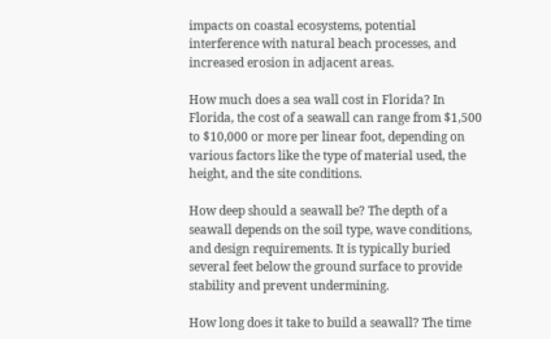impacts on coastal ecosystems, potential interference with natural beach processes, and increased erosion in adjacent areas.

How much does a sea wall cost in Florida? In Florida, the cost of a seawall can range from $1,500 to $10,000 or more per linear foot, depending on various factors like the type of material used, the height, and the site conditions.

How deep should a seawall be? The depth of a seawall depends on the soil type, wave conditions, and design requirements. It is typically buried several feet below the ground surface to provide stability and prevent undermining.

How long does it take to build a seawall? The time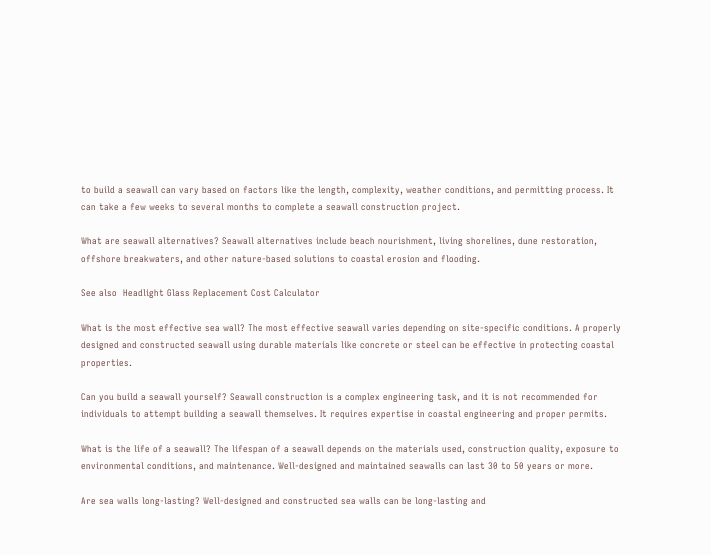to build a seawall can vary based on factors like the length, complexity, weather conditions, and permitting process. It can take a few weeks to several months to complete a seawall construction project.

What are seawall alternatives? Seawall alternatives include beach nourishment, living shorelines, dune restoration, offshore breakwaters, and other nature-based solutions to coastal erosion and flooding.

See also  Headlight Glass Replacement Cost Calculator

What is the most effective sea wall? The most effective seawall varies depending on site-specific conditions. A properly designed and constructed seawall using durable materials like concrete or steel can be effective in protecting coastal properties.

Can you build a seawall yourself? Seawall construction is a complex engineering task, and it is not recommended for individuals to attempt building a seawall themselves. It requires expertise in coastal engineering and proper permits.

What is the life of a seawall? The lifespan of a seawall depends on the materials used, construction quality, exposure to environmental conditions, and maintenance. Well-designed and maintained seawalls can last 30 to 50 years or more.

Are sea walls long-lasting? Well-designed and constructed sea walls can be long-lasting and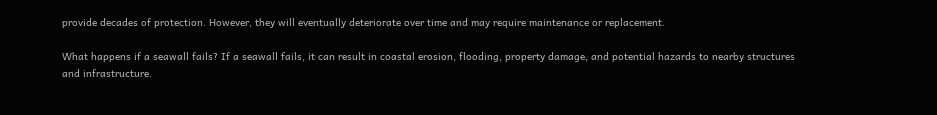provide decades of protection. However, they will eventually deteriorate over time and may require maintenance or replacement.

What happens if a seawall fails? If a seawall fails, it can result in coastal erosion, flooding, property damage, and potential hazards to nearby structures and infrastructure.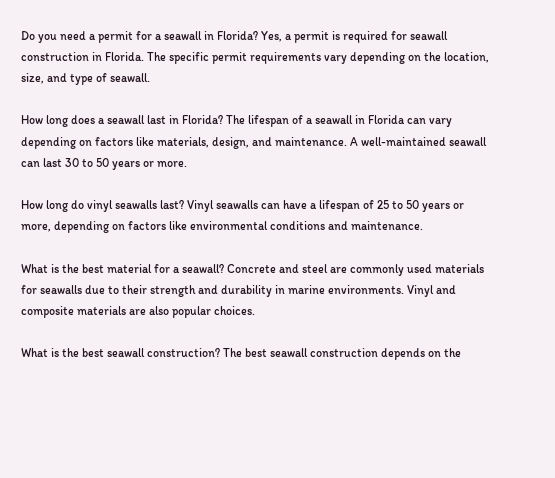Do you need a permit for a seawall in Florida? Yes, a permit is required for seawall construction in Florida. The specific permit requirements vary depending on the location, size, and type of seawall.

How long does a seawall last in Florida? The lifespan of a seawall in Florida can vary depending on factors like materials, design, and maintenance. A well-maintained seawall can last 30 to 50 years or more.

How long do vinyl seawalls last? Vinyl seawalls can have a lifespan of 25 to 50 years or more, depending on factors like environmental conditions and maintenance.

What is the best material for a seawall? Concrete and steel are commonly used materials for seawalls due to their strength and durability in marine environments. Vinyl and composite materials are also popular choices.

What is the best seawall construction? The best seawall construction depends on the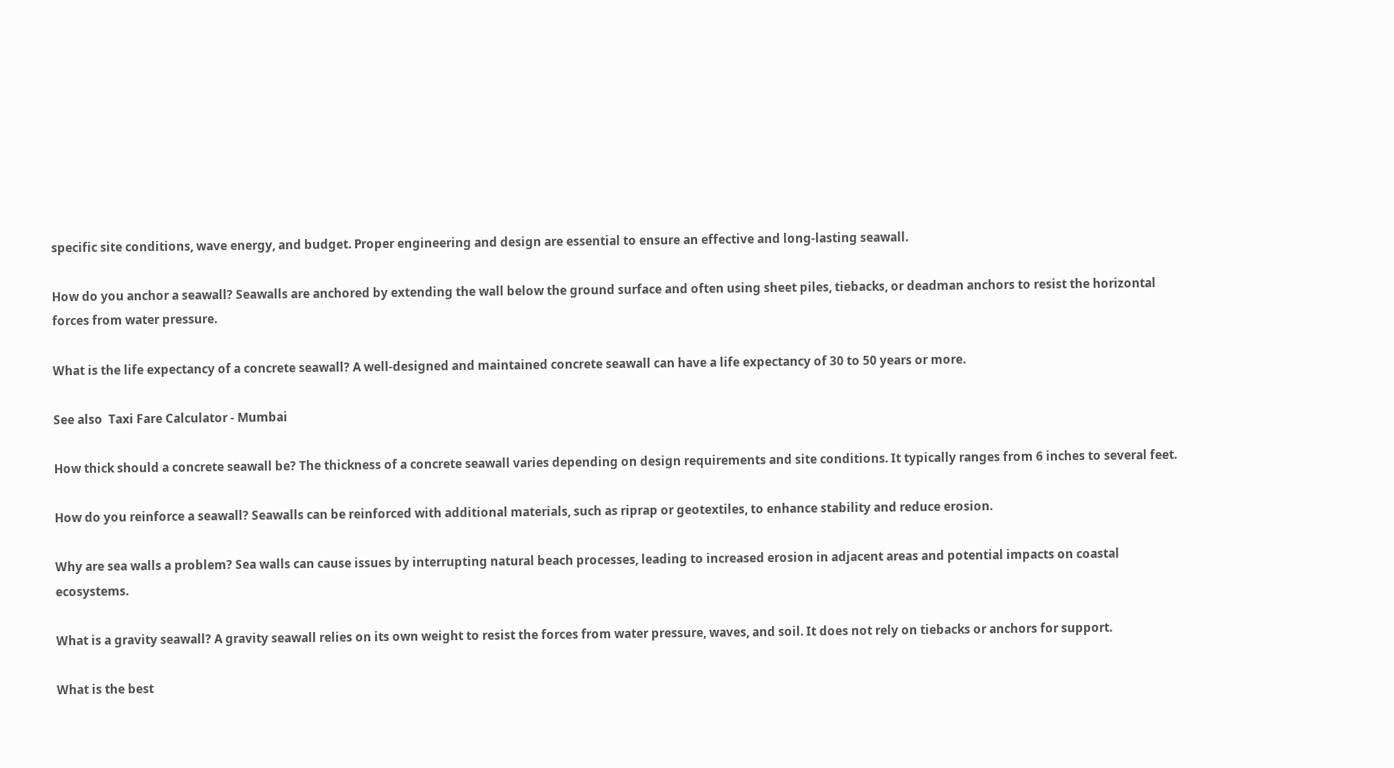specific site conditions, wave energy, and budget. Proper engineering and design are essential to ensure an effective and long-lasting seawall.

How do you anchor a seawall? Seawalls are anchored by extending the wall below the ground surface and often using sheet piles, tiebacks, or deadman anchors to resist the horizontal forces from water pressure.

What is the life expectancy of a concrete seawall? A well-designed and maintained concrete seawall can have a life expectancy of 30 to 50 years or more.

See also  Taxi Fare Calculator - Mumbai

How thick should a concrete seawall be? The thickness of a concrete seawall varies depending on design requirements and site conditions. It typically ranges from 6 inches to several feet.

How do you reinforce a seawall? Seawalls can be reinforced with additional materials, such as riprap or geotextiles, to enhance stability and reduce erosion.

Why are sea walls a problem? Sea walls can cause issues by interrupting natural beach processes, leading to increased erosion in adjacent areas and potential impacts on coastal ecosystems.

What is a gravity seawall? A gravity seawall relies on its own weight to resist the forces from water pressure, waves, and soil. It does not rely on tiebacks or anchors for support.

What is the best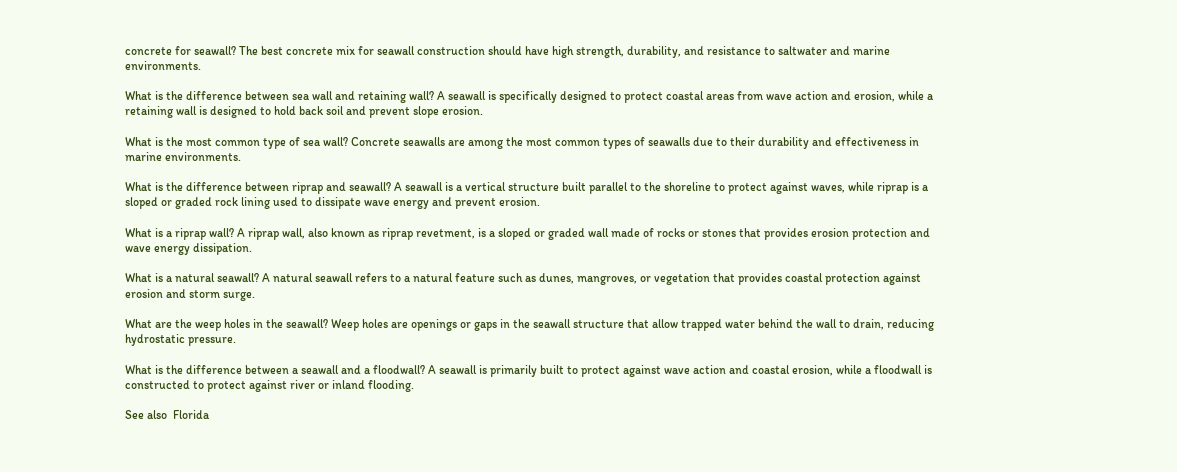concrete for seawall? The best concrete mix for seawall construction should have high strength, durability, and resistance to saltwater and marine environments.

What is the difference between sea wall and retaining wall? A seawall is specifically designed to protect coastal areas from wave action and erosion, while a retaining wall is designed to hold back soil and prevent slope erosion.

What is the most common type of sea wall? Concrete seawalls are among the most common types of seawalls due to their durability and effectiveness in marine environments.

What is the difference between riprap and seawall? A seawall is a vertical structure built parallel to the shoreline to protect against waves, while riprap is a sloped or graded rock lining used to dissipate wave energy and prevent erosion.

What is a riprap wall? A riprap wall, also known as riprap revetment, is a sloped or graded wall made of rocks or stones that provides erosion protection and wave energy dissipation.

What is a natural seawall? A natural seawall refers to a natural feature such as dunes, mangroves, or vegetation that provides coastal protection against erosion and storm surge.

What are the weep holes in the seawall? Weep holes are openings or gaps in the seawall structure that allow trapped water behind the wall to drain, reducing hydrostatic pressure.

What is the difference between a seawall and a floodwall? A seawall is primarily built to protect against wave action and coastal erosion, while a floodwall is constructed to protect against river or inland flooding.

See also  Florida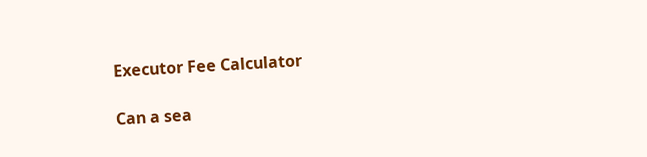Executor Fee Calculator

Can a sea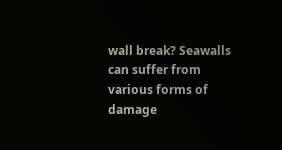wall break? Seawalls can suffer from various forms of damage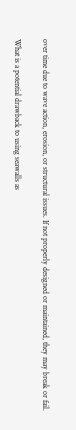over time due to wave action, erosion, or structural issues. If not properly designed or maintained, they may break or fail.

What is a potential drawback to using seawalls as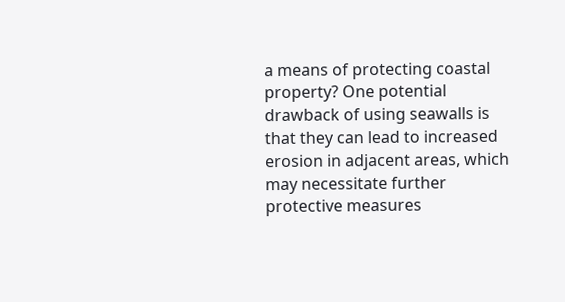a means of protecting coastal property? One potential drawback of using seawalls is that they can lead to increased erosion in adjacent areas, which may necessitate further protective measures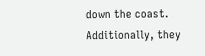down the coast. Additionally, they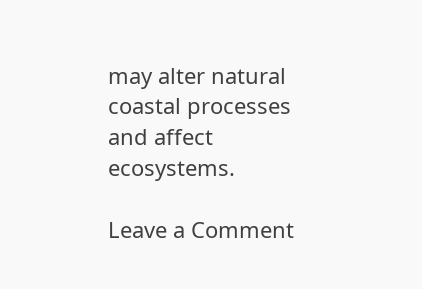may alter natural coastal processes and affect ecosystems.

Leave a Comment